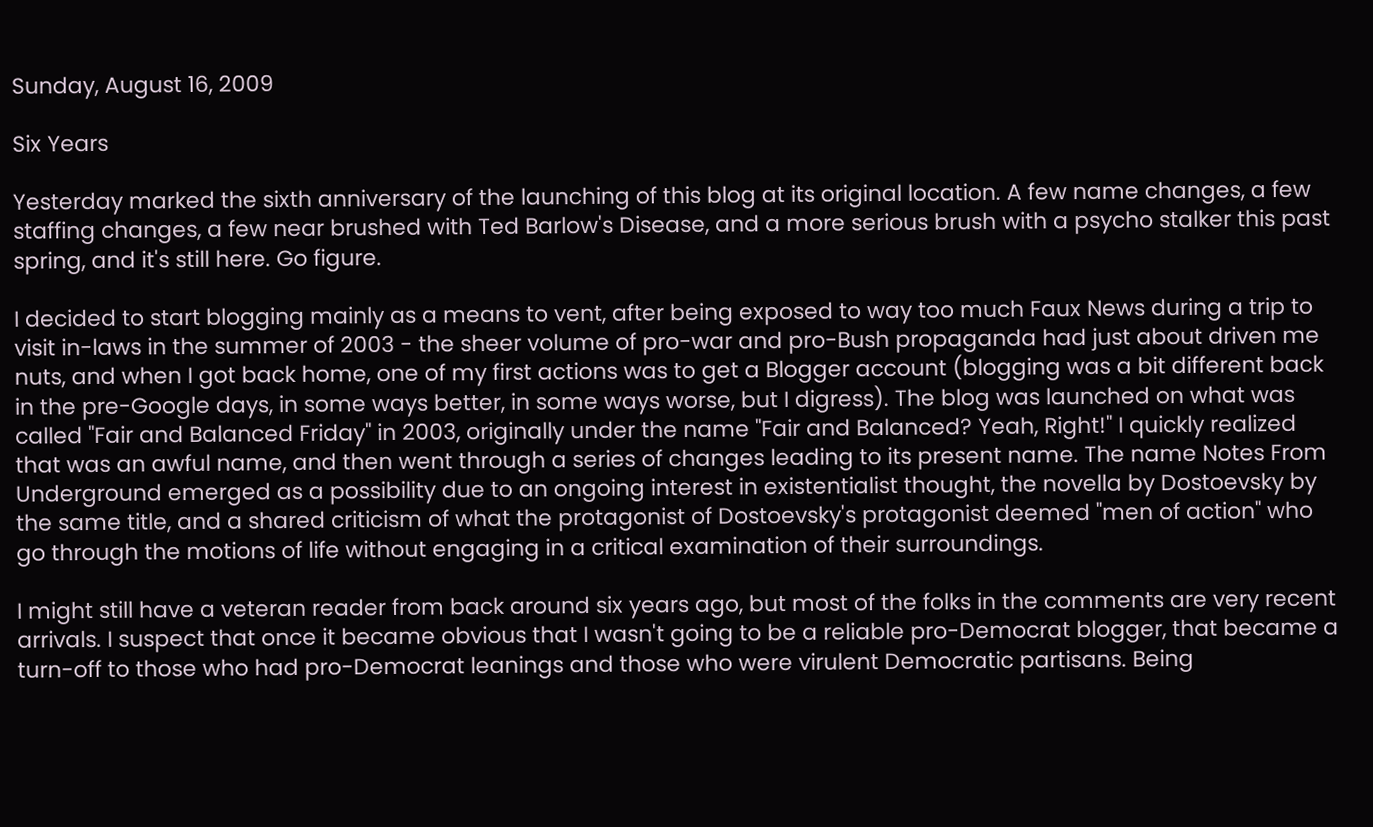Sunday, August 16, 2009

Six Years

Yesterday marked the sixth anniversary of the launching of this blog at its original location. A few name changes, a few staffing changes, a few near brushed with Ted Barlow's Disease, and a more serious brush with a psycho stalker this past spring, and it's still here. Go figure.

I decided to start blogging mainly as a means to vent, after being exposed to way too much Faux News during a trip to visit in-laws in the summer of 2003 - the sheer volume of pro-war and pro-Bush propaganda had just about driven me nuts, and when I got back home, one of my first actions was to get a Blogger account (blogging was a bit different back in the pre-Google days, in some ways better, in some ways worse, but I digress). The blog was launched on what was called "Fair and Balanced Friday" in 2003, originally under the name "Fair and Balanced? Yeah, Right!" I quickly realized that was an awful name, and then went through a series of changes leading to its present name. The name Notes From Underground emerged as a possibility due to an ongoing interest in existentialist thought, the novella by Dostoevsky by the same title, and a shared criticism of what the protagonist of Dostoevsky's protagonist deemed "men of action" who go through the motions of life without engaging in a critical examination of their surroundings.

I might still have a veteran reader from back around six years ago, but most of the folks in the comments are very recent arrivals. I suspect that once it became obvious that I wasn't going to be a reliable pro-Democrat blogger, that became a turn-off to those who had pro-Democrat leanings and those who were virulent Democratic partisans. Being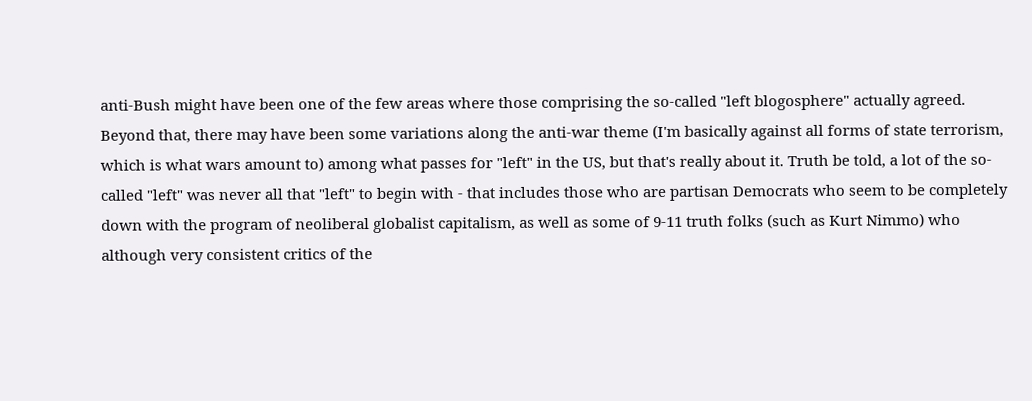anti-Bush might have been one of the few areas where those comprising the so-called "left blogosphere" actually agreed. Beyond that, there may have been some variations along the anti-war theme (I'm basically against all forms of state terrorism, which is what wars amount to) among what passes for "left" in the US, but that's really about it. Truth be told, a lot of the so-called "left" was never all that "left" to begin with - that includes those who are partisan Democrats who seem to be completely down with the program of neoliberal globalist capitalism, as well as some of 9-11 truth folks (such as Kurt Nimmo) who although very consistent critics of the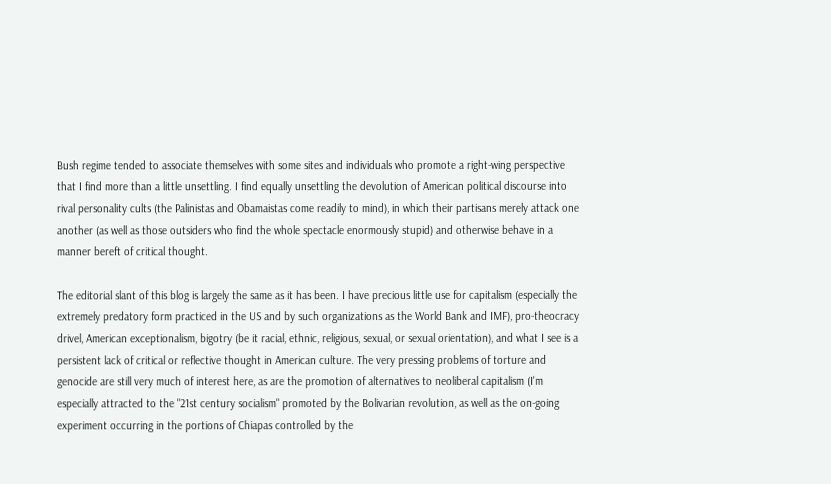Bush regime tended to associate themselves with some sites and individuals who promote a right-wing perspective that I find more than a little unsettling. I find equally unsettling the devolution of American political discourse into rival personality cults (the Palinistas and Obamaistas come readily to mind), in which their partisans merely attack one another (as well as those outsiders who find the whole spectacle enormously stupid) and otherwise behave in a manner bereft of critical thought.

The editorial slant of this blog is largely the same as it has been. I have precious little use for capitalism (especially the extremely predatory form practiced in the US and by such organizations as the World Bank and IMF), pro-theocracy drivel, American exceptionalism, bigotry (be it racial, ethnic, religious, sexual, or sexual orientation), and what I see is a persistent lack of critical or reflective thought in American culture. The very pressing problems of torture and genocide are still very much of interest here, as are the promotion of alternatives to neoliberal capitalism (I'm especially attracted to the "21st century socialism" promoted by the Bolivarian revolution, as well as the on-going experiment occurring in the portions of Chiapas controlled by the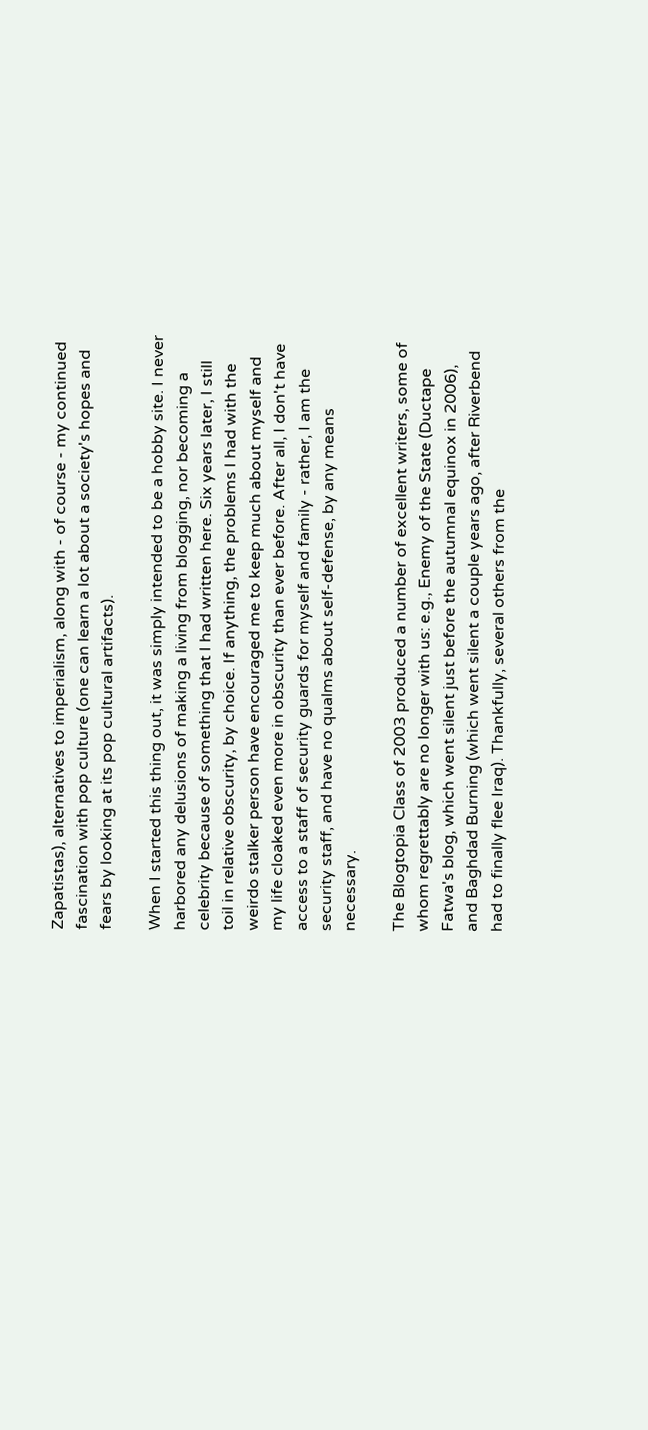Zapatistas), alternatives to imperialism, along with - of course - my continued fascination with pop culture (one can learn a lot about a society's hopes and fears by looking at its pop cultural artifacts).

When I started this thing out, it was simply intended to be a hobby site. I never harbored any delusions of making a living from blogging, nor becoming a celebrity because of something that I had written here. Six years later, I still toil in relative obscurity, by choice. If anything, the problems I had with the weirdo stalker person have encouraged me to keep much about myself and my life cloaked even more in obscurity than ever before. After all, I don't have access to a staff of security guards for myself and family - rather, I am the security staff, and have no qualms about self-defense, by any means necessary.

The Blogtopia Class of 2003 produced a number of excellent writers, some of whom regrettably are no longer with us: e.g., Enemy of the State (Ductape Fatwa's blog, which went silent just before the autumnal equinox in 2006), and Baghdad Burning (which went silent a couple years ago, after Riverbend had to finally flee Iraq). Thankfully, several others from the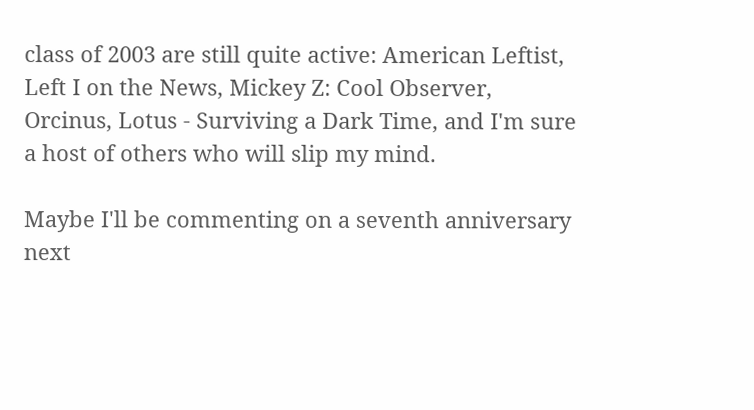class of 2003 are still quite active: American Leftist, Left I on the News, Mickey Z: Cool Observer, Orcinus, Lotus - Surviving a Dark Time, and I'm sure a host of others who will slip my mind.

Maybe I'll be commenting on a seventh anniversary next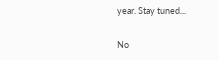year. Stay tuned...

No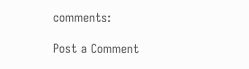comments:

Post a Comment